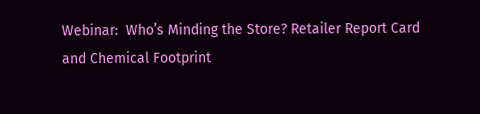Webinar:  Who’s Minding the Store? Retailer Report Card and Chemical Footprint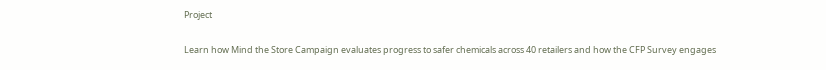Project


Learn how Mind the Store Campaign evaluates progress to safer chemicals across 40 retailers and how the CFP Survey engages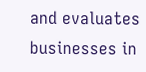and evaluates businesses in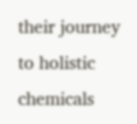their journey to holistic chemicals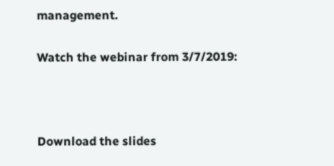management.

Watch the webinar from 3/7/2019:



Download the slides